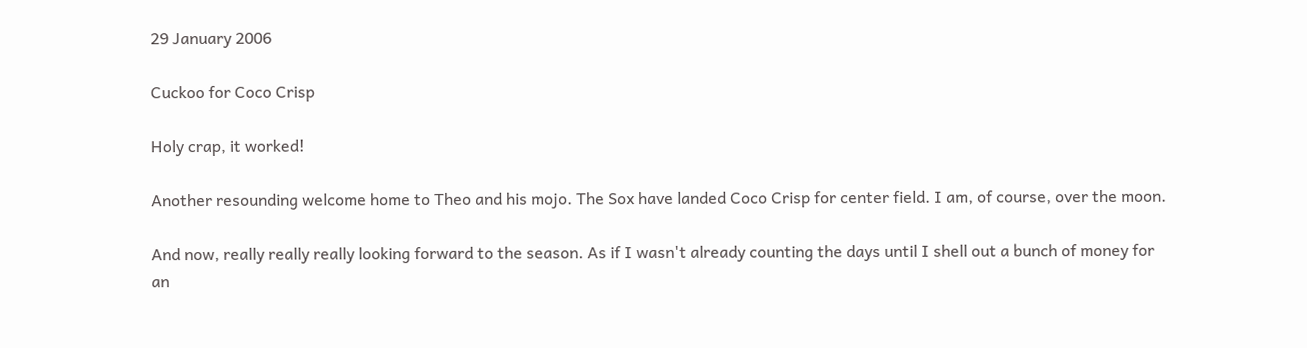29 January 2006

Cuckoo for Coco Crisp

Holy crap, it worked!

Another resounding welcome home to Theo and his mojo. The Sox have landed Coco Crisp for center field. I am, of course, over the moon.

And now, really really really looking forward to the season. As if I wasn't already counting the days until I shell out a bunch of money for an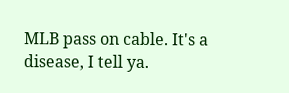MLB pass on cable. It's a disease, I tell ya.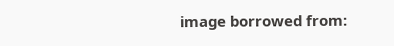image borrowed from: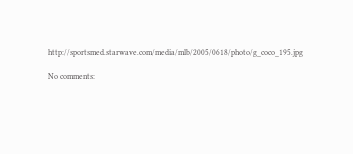http://sportsmed.starwave.com/media/mlb/2005/0618/photo/g_coco_195.jpg

No comments: